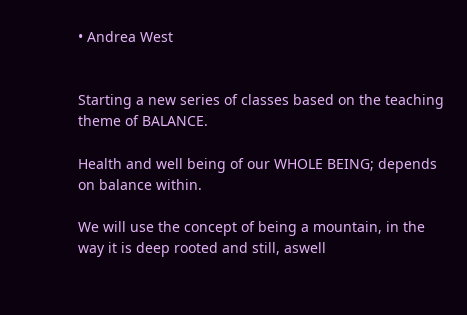• Andrea West


Starting a new series of classes based on the teaching theme of BALANCE.

Health and well being of our WHOLE BEING; depends on balance within.

We will use the concept of being a mountain, in the way it is deep rooted and still, aswell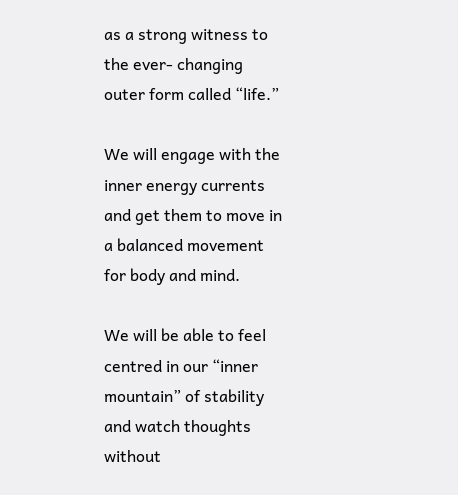as a strong witness to the ever- changing outer form called “life.”

We will engage with the inner energy currents and get them to move in a balanced movement for body and mind.

We will be able to feel centred in our “inner mountain” of stability and watch thoughts without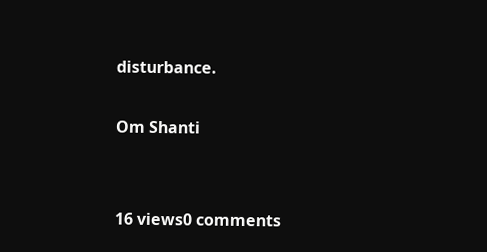disturbance.

Om Shanti


16 views0 comments